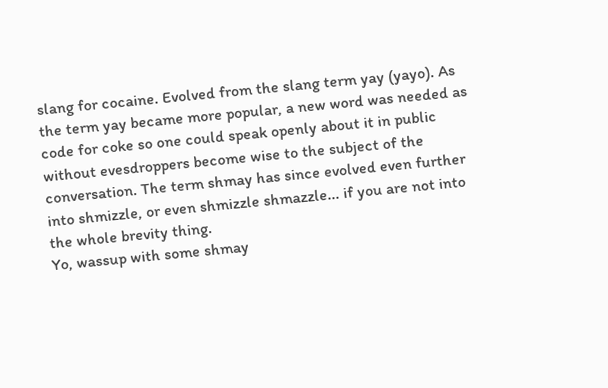slang for cocaine. Evolved from the slang term yay (yayo). As the term yay became more popular, a new word was needed as code for coke so one could speak openly about it in public without evesdroppers become wise to the subject of the conversation. The term shmay has since evolved even further into shmizzle, or even shmizzle shmazzle... if you are not into the whole brevity thing.
Yo, wassup with some shmay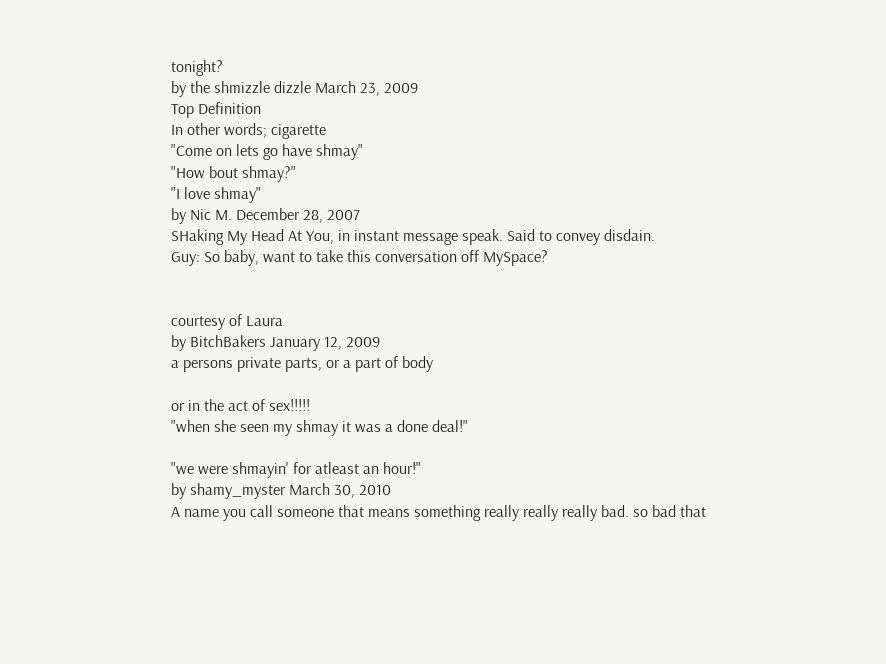tonight?
by the shmizzle dizzle March 23, 2009
Top Definition
In other words; cigarette
"Come on lets go have shmay"
"How bout shmay?"
"I love shmay"
by Nic M. December 28, 2007
SHaking My Head At You, in instant message speak. Said to convey disdain.
Guy: So baby, want to take this conversation off MySpace?


courtesy of Laura
by BitchBakers January 12, 2009
a persons private parts, or a part of body

or in the act of sex!!!!!
"when she seen my shmay it was a done deal!"

"we were shmayin' for atleast an hour!"
by shamy_myster March 30, 2010
A name you call someone that means something really really really bad. so bad that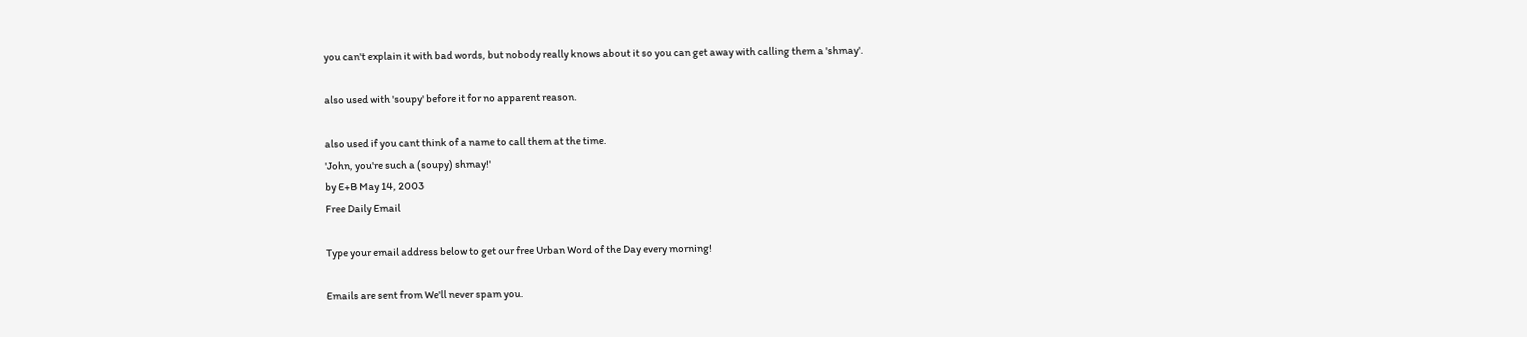you can't explain it with bad words, but nobody really knows about it so you can get away with calling them a 'shmay'.

also used with 'soupy' before it for no apparent reason.

also used if you cant think of a name to call them at the time.
'John, you're such a (soupy) shmay!'
by E+B May 14, 2003
Free Daily Email

Type your email address below to get our free Urban Word of the Day every morning!

Emails are sent from We'll never spam you.